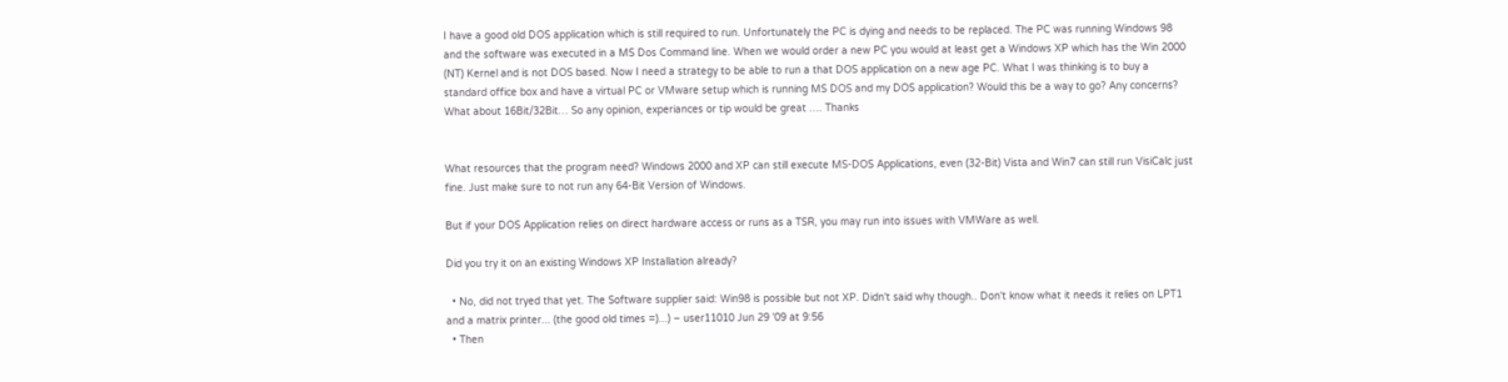I have a good old DOS application which is still required to run. Unfortunately the PC is dying and needs to be replaced. The PC was running Windows 98 and the software was executed in a MS Dos Command line. When we would order a new PC you would at least get a Windows XP which has the Win 2000 (NT) Kernel and is not DOS based. Now I need a strategy to be able to run a that DOS application on a new age PC. What I was thinking is to buy a standard office box and have a virtual PC or VMware setup which is running MS DOS and my DOS application? Would this be a way to go? Any concerns? What about 16Bit/32Bit… So any opinion, experiances or tip would be great …. Thanks


What resources that the program need? Windows 2000 and XP can still execute MS-DOS Applications, even (32-Bit) Vista and Win7 can still run VisiCalc just fine. Just make sure to not run any 64-Bit Version of Windows.

But if your DOS Application relies on direct hardware access or runs as a TSR, you may run into issues with VMWare as well.

Did you try it on an existing Windows XP Installation already?

  • No, did not tryed that yet. The Software supplier said: Win98 is possible but not XP. Didn't said why though.. Don't know what it needs it relies on LPT1 and a matrix printer... (the good old times =)...) – user11010 Jun 29 '09 at 9:56
  • Then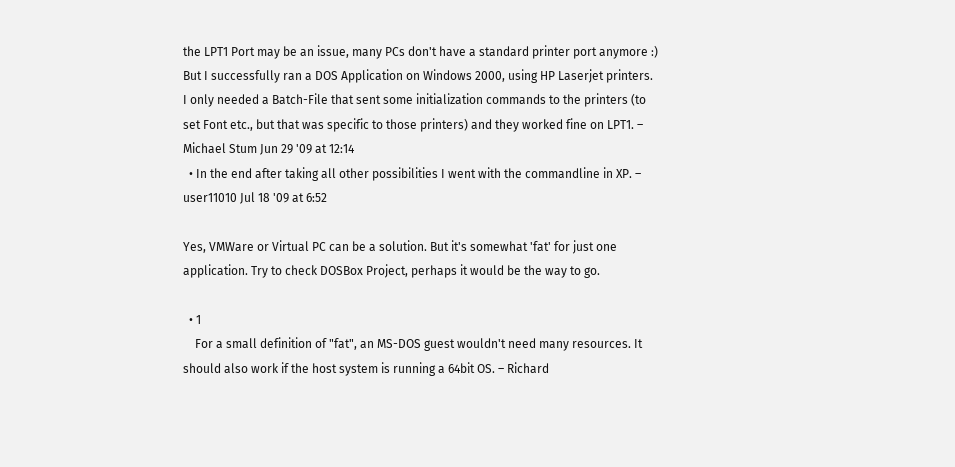the LPT1 Port may be an issue, many PCs don't have a standard printer port anymore :) But I successfully ran a DOS Application on Windows 2000, using HP Laserjet printers. I only needed a Batch-File that sent some initialization commands to the printers (to set Font etc., but that was specific to those printers) and they worked fine on LPT1. – Michael Stum Jun 29 '09 at 12:14
  • In the end after taking all other possibilities I went with the commandline in XP. – user11010 Jul 18 '09 at 6:52

Yes, VMWare or Virtual PC can be a solution. But it's somewhat 'fat' for just one application. Try to check DOSBox Project, perhaps it would be the way to go.

  • 1
    For a small definition of "fat", an MS-DOS guest wouldn't need many resources. It should also work if the host system is running a 64bit OS. – Richard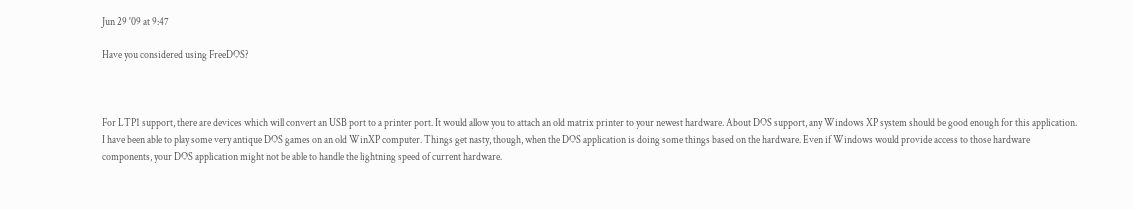Jun 29 '09 at 9:47

Have you considered using FreeDOS?



For LTP1 support, there are devices which will convert an USB port to a printer port. It would allow you to attach an old matrix printer to your newest hardware. About DOS support, any Windows XP system should be good enough for this application. I have been able to play some very antique DOS games on an old WinXP computer. Things get nasty, though, when the DOS application is doing some things based on the hardware. Even if Windows would provide access to those hardware components, your DOS application might not be able to handle the lightning speed of current hardware.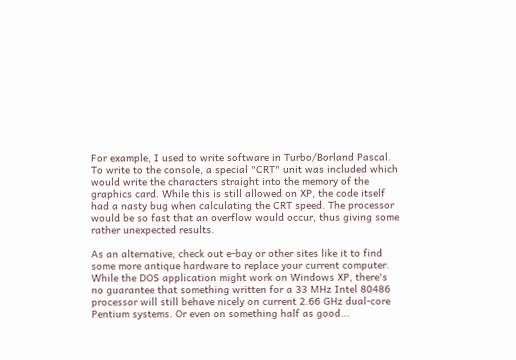For example, I used to write software in Turbo/Borland Pascal. To write to the console, a special "CRT" unit was included which would write the characters straight into the memory of the graphics card. While this is still allowed on XP, the code itself had a nasty bug when calculating the CRT speed. The processor would be so fast that an overflow would occur, thus giving some rather unexpected results.

As an alternative, check out e-bay or other sites like it to find some more antique hardware to replace your current computer. While the DOS application might work on Windows XP, there's no guarantee that something written for a 33 MHz Intel 80486 processor will still behave nicely on current 2.66 GHz dual-core Pentium systems. Or even on something half as good...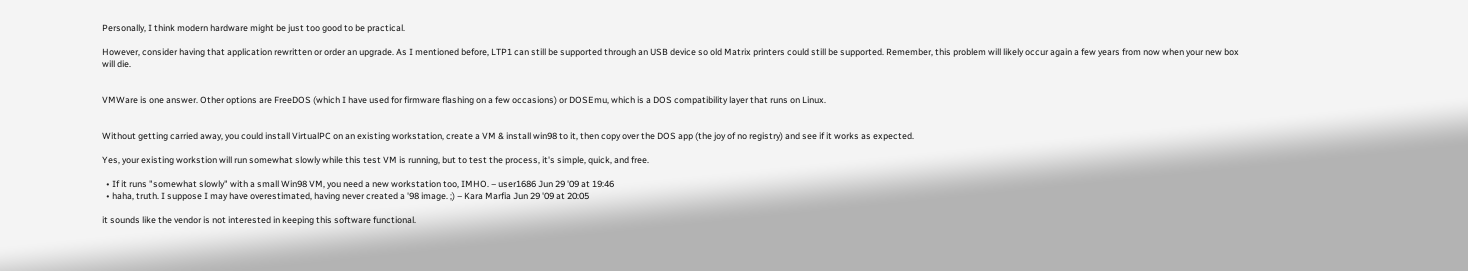Personally, I think modern hardware might be just too good to be practical.

However, consider having that application rewritten or order an upgrade. As I mentioned before, LTP1 can still be supported through an USB device so old Matrix printers could still be supported. Remember, this problem will likely occur again a few years from now when your new box will die.


VMWare is one answer. Other options are FreeDOS (which I have used for firmware flashing on a few occasions) or DOSEmu, which is a DOS compatibility layer that runs on Linux.


Without getting carried away, you could install VirtualPC on an existing workstation, create a VM & install win98 to it, then copy over the DOS app (the joy of no registry) and see if it works as expected.

Yes, your existing workstion will run somewhat slowly while this test VM is running, but to test the process, it's simple, quick, and free.

  • If it runs "somewhat slowly" with a small Win98 VM, you need a new workstation too, IMHO. – user1686 Jun 29 '09 at 19:46
  • haha, truth. I suppose I may have overestimated, having never created a '98 image. ;) – Kara Marfia Jun 29 '09 at 20:05

it sounds like the vendor is not interested in keeping this software functional.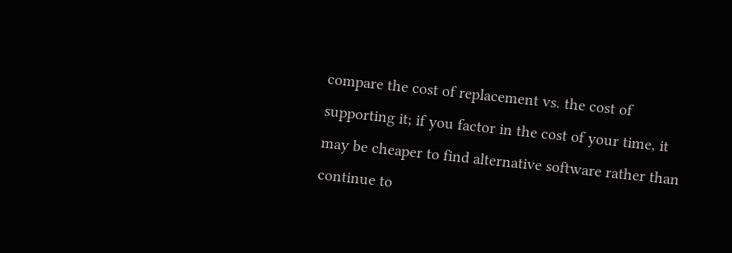compare the cost of replacement vs. the cost of supporting it; if you factor in the cost of your time, it may be cheaper to find alternative software rather than continue to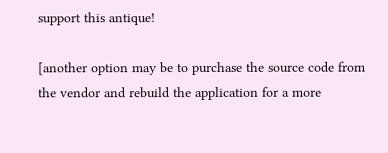support this antique!

[another option may be to purchase the source code from the vendor and rebuild the application for a more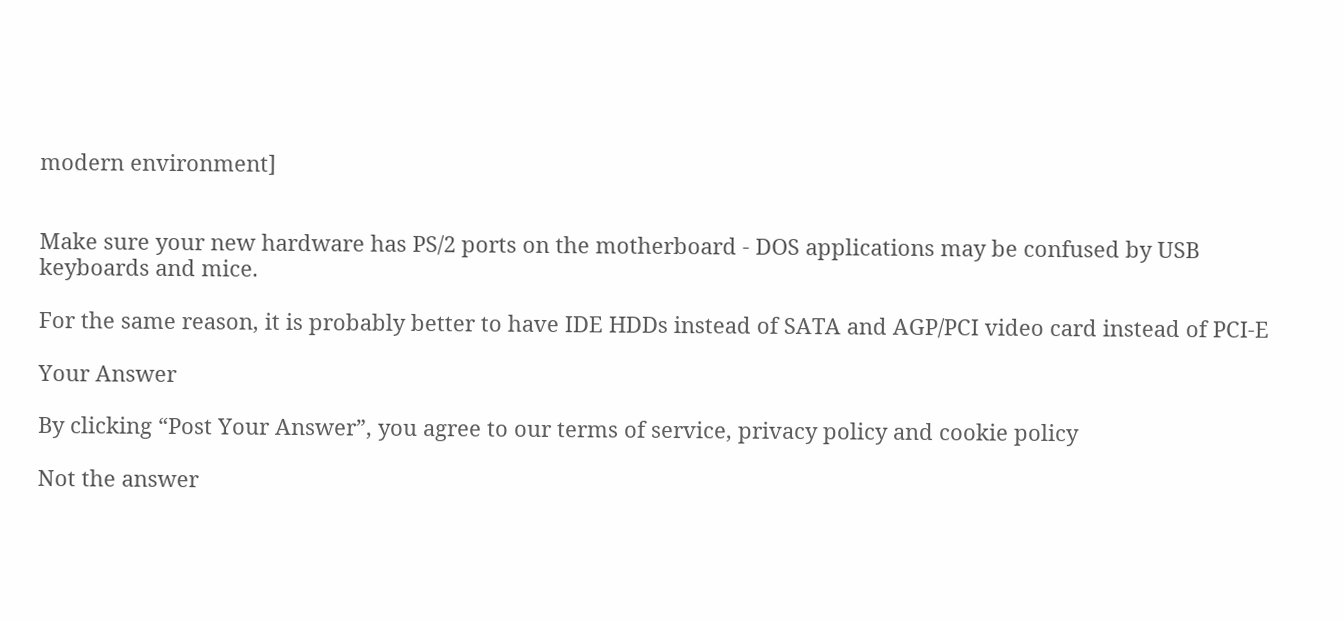modern environment]


Make sure your new hardware has PS/2 ports on the motherboard - DOS applications may be confused by USB keyboards and mice.

For the same reason, it is probably better to have IDE HDDs instead of SATA and AGP/PCI video card instead of PCI-E

Your Answer

By clicking “Post Your Answer”, you agree to our terms of service, privacy policy and cookie policy

Not the answer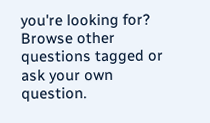you're looking for? Browse other questions tagged or ask your own question.